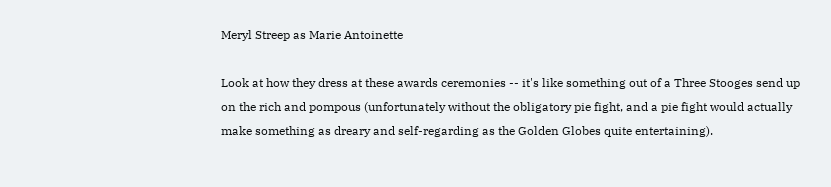Meryl Streep as Marie Antoinette

Look at how they dress at these awards ceremonies -- it's like something out of a Three Stooges send up on the rich and pompous (unfortunately without the obligatory pie fight, and a pie fight would actually make something as dreary and self-regarding as the Golden Globes quite entertaining).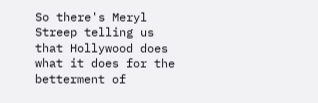So there's Meryl Streep telling us that Hollywood does what it does for the betterment of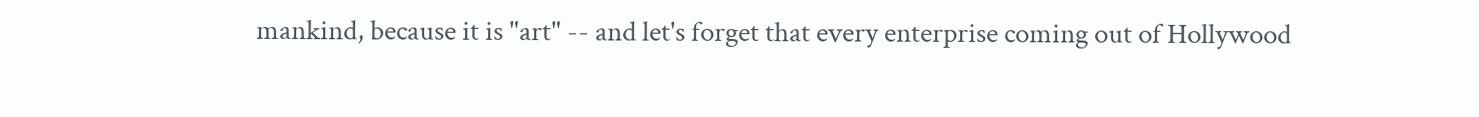mankind, because it is "art" -- and let's forget that every enterprise coming out of Hollywood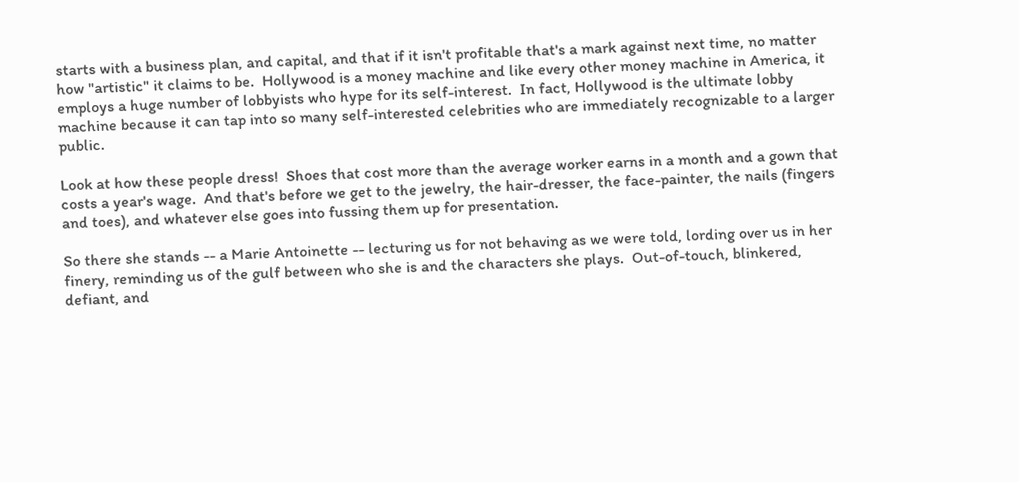starts with a business plan, and capital, and that if it isn't profitable that's a mark against next time, no matter how "artistic" it claims to be.  Hollywood is a money machine and like every other money machine in America, it employs a huge number of lobbyists who hype for its self-interest.  In fact, Hollywood is the ultimate lobby machine because it can tap into so many self-interested celebrities who are immediately recognizable to a larger public.

Look at how these people dress!  Shoes that cost more than the average worker earns in a month and a gown that costs a year's wage.  And that's before we get to the jewelry, the hair-dresser, the face-painter, the nails (fingers and toes), and whatever else goes into fussing them up for presentation.

So there she stands -- a Marie Antoinette -- lecturing us for not behaving as we were told, lording over us in her finery, reminding us of the gulf between who she is and the characters she plays.  Out-of-touch, blinkered, defiant, and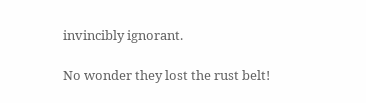invincibly ignorant.

No wonder they lost the rust belt!